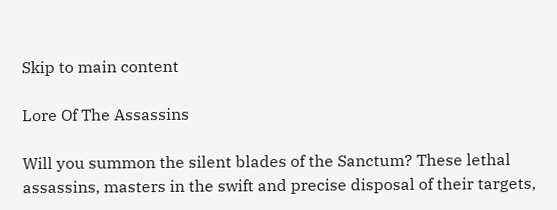Skip to main content

Lore Of The Assassins

Will you summon the silent blades of the Sanctum? These lethal assassins, masters in the swift and precise disposal of their targets,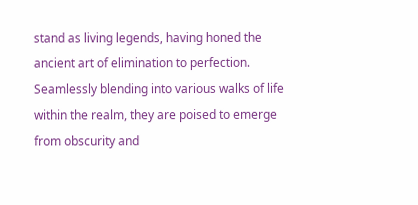stand as living legends, having honed the ancient art of elimination to perfection. Seamlessly blending into various walks of life within the realm, they are poised to emerge from obscurity and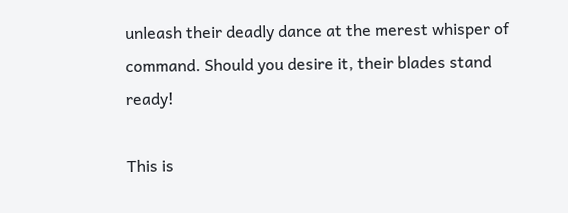unleash their deadly dance at the merest whisper of command. Should you desire it, their blades stand ready!

This is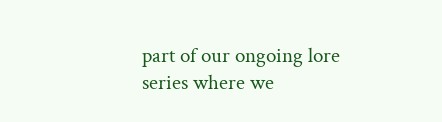part of our ongoing lore series where we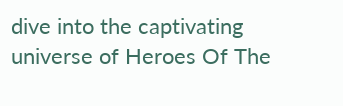dive into the captivating universe of Heroes Of The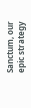Sanctum, our epic strategy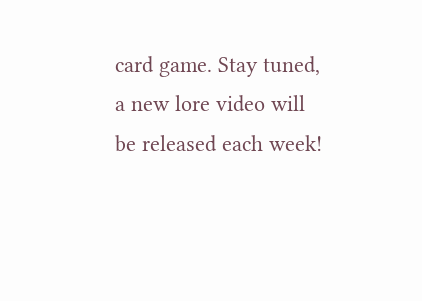card game. Stay tuned, a new lore video will be released each week!